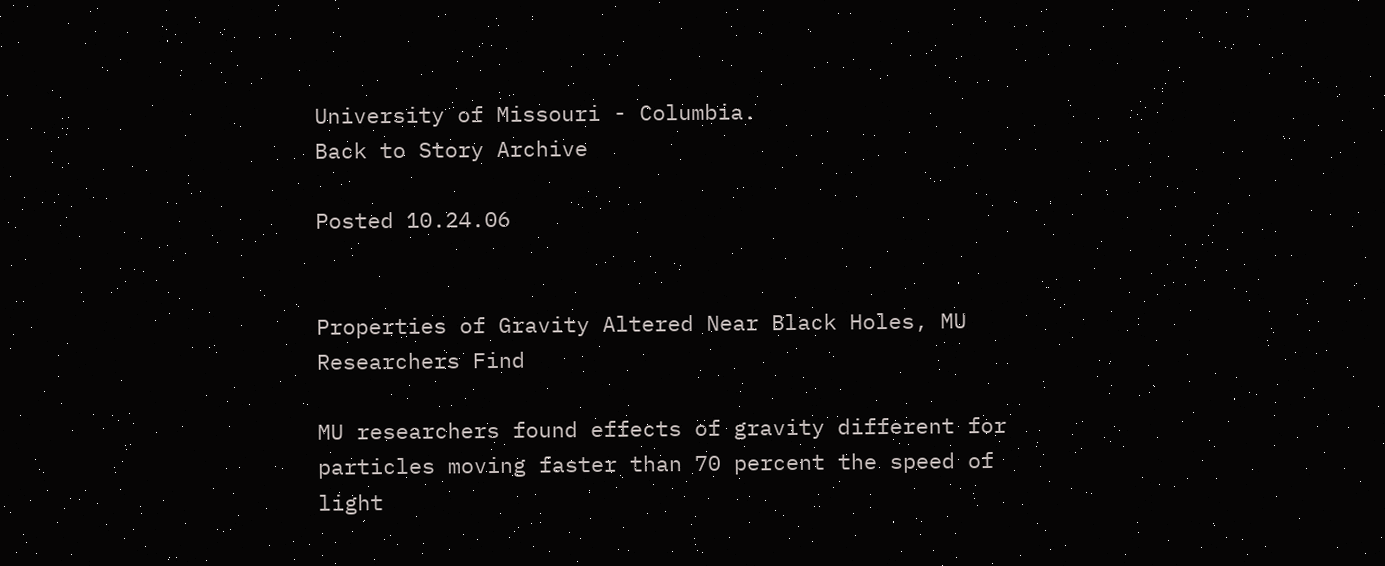University of Missouri - Columbia.
Back to Story Archive

Posted 10.24.06


Properties of Gravity Altered Near Black Holes, MU Researchers Find

MU researchers found effects of gravity different for particles moving faster than 70 percent the speed of light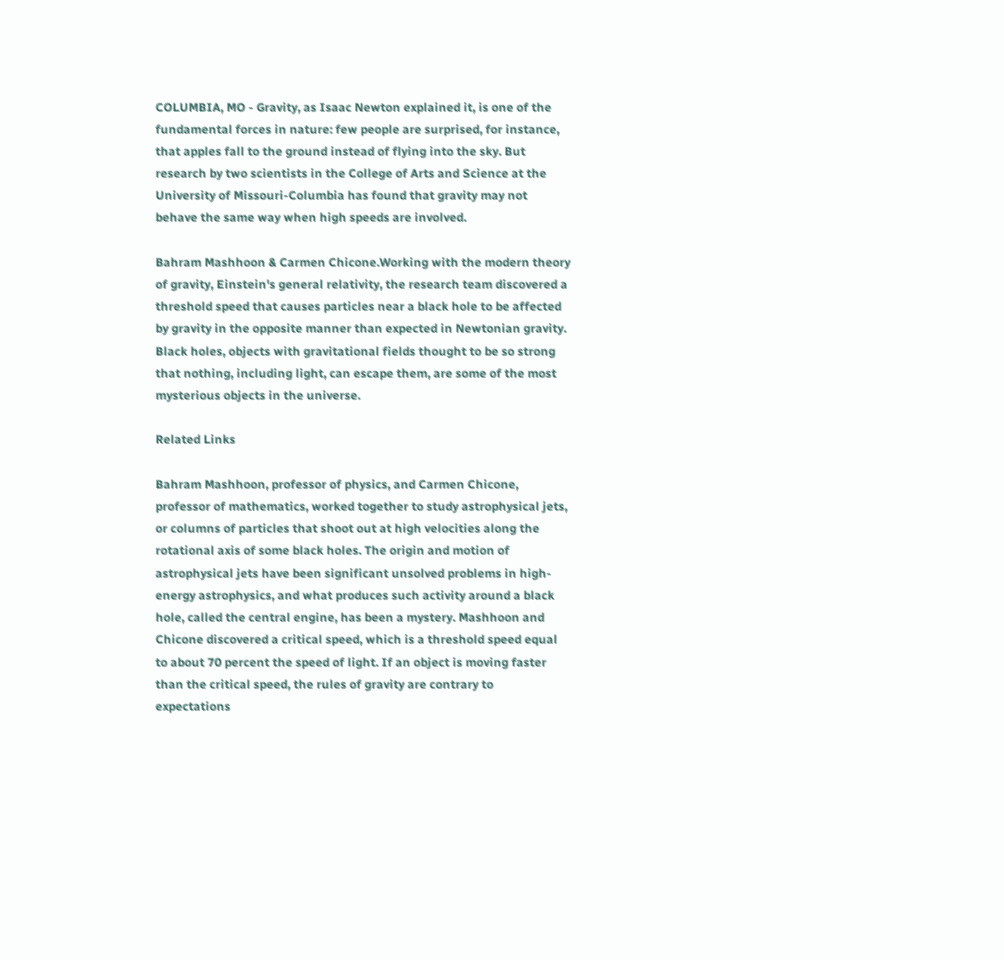COLUMBIA, MO - Gravity, as Isaac Newton explained it, is one of the fundamental forces in nature: few people are surprised, for instance, that apples fall to the ground instead of flying into the sky. But research by two scientists in the College of Arts and Science at the University of Missouri-Columbia has found that gravity may not behave the same way when high speeds are involved.

Bahram Mashhoon & Carmen Chicone.Working with the modern theory of gravity, Einstein's general relativity, the research team discovered a threshold speed that causes particles near a black hole to be affected by gravity in the opposite manner than expected in Newtonian gravity. Black holes, objects with gravitational fields thought to be so strong that nothing, including light, can escape them, are some of the most mysterious objects in the universe.

Related Links

Bahram Mashhoon, professor of physics, and Carmen Chicone, professor of mathematics, worked together to study astrophysical jets, or columns of particles that shoot out at high velocities along the rotational axis of some black holes. The origin and motion of astrophysical jets have been significant unsolved problems in high-energy astrophysics, and what produces such activity around a black hole, called the central engine, has been a mystery. Mashhoon and Chicone discovered a critical speed, which is a threshold speed equal to about 70 percent the speed of light. If an object is moving faster than the critical speed, the rules of gravity are contrary to expectations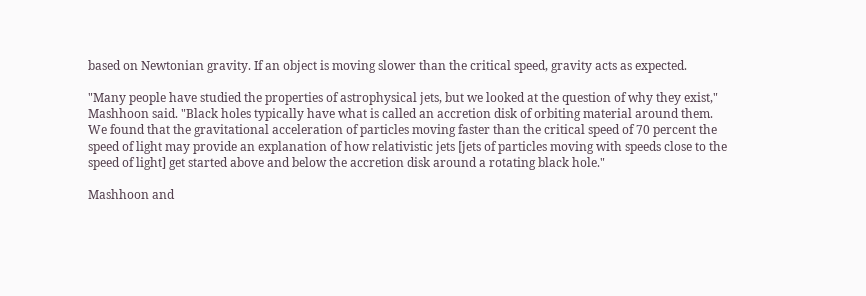based on Newtonian gravity. If an object is moving slower than the critical speed, gravity acts as expected.

"Many people have studied the properties of astrophysical jets, but we looked at the question of why they exist," Mashhoon said. "Black holes typically have what is called an accretion disk of orbiting material around them. We found that the gravitational acceleration of particles moving faster than the critical speed of 70 percent the speed of light may provide an explanation of how relativistic jets [jets of particles moving with speeds close to the speed of light] get started above and below the accretion disk around a rotating black hole."

Mashhoon and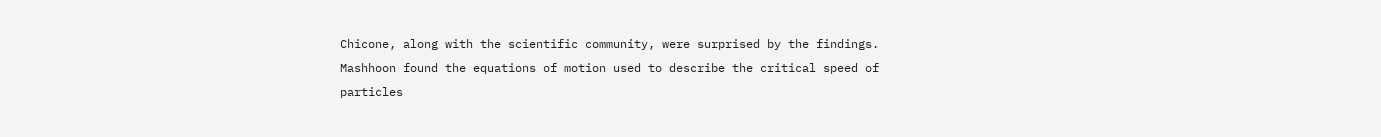Chicone, along with the scientific community, were surprised by the findings. Mashhoon found the equations of motion used to describe the critical speed of particles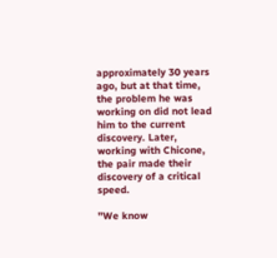approximately 30 years ago, but at that time, the problem he was working on did not lead him to the current discovery. Later, working with Chicone, the pair made their discovery of a critical speed.

"We know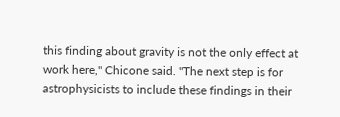this finding about gravity is not the only effect at work here," Chicone said. "The next step is for astrophysicists to include these findings in their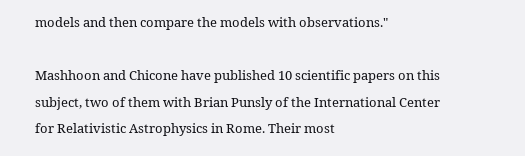models and then compare the models with observations."

Mashhoon and Chicone have published 10 scientific papers on this subject, two of them with Brian Punsly of the International Center for Relativistic Astrophysics in Rome. Their most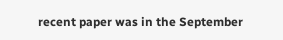recent paper was in the September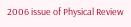2006 issue of Physical Review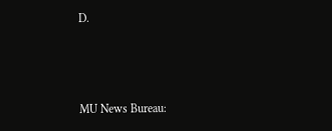D.



MU News Bureau: